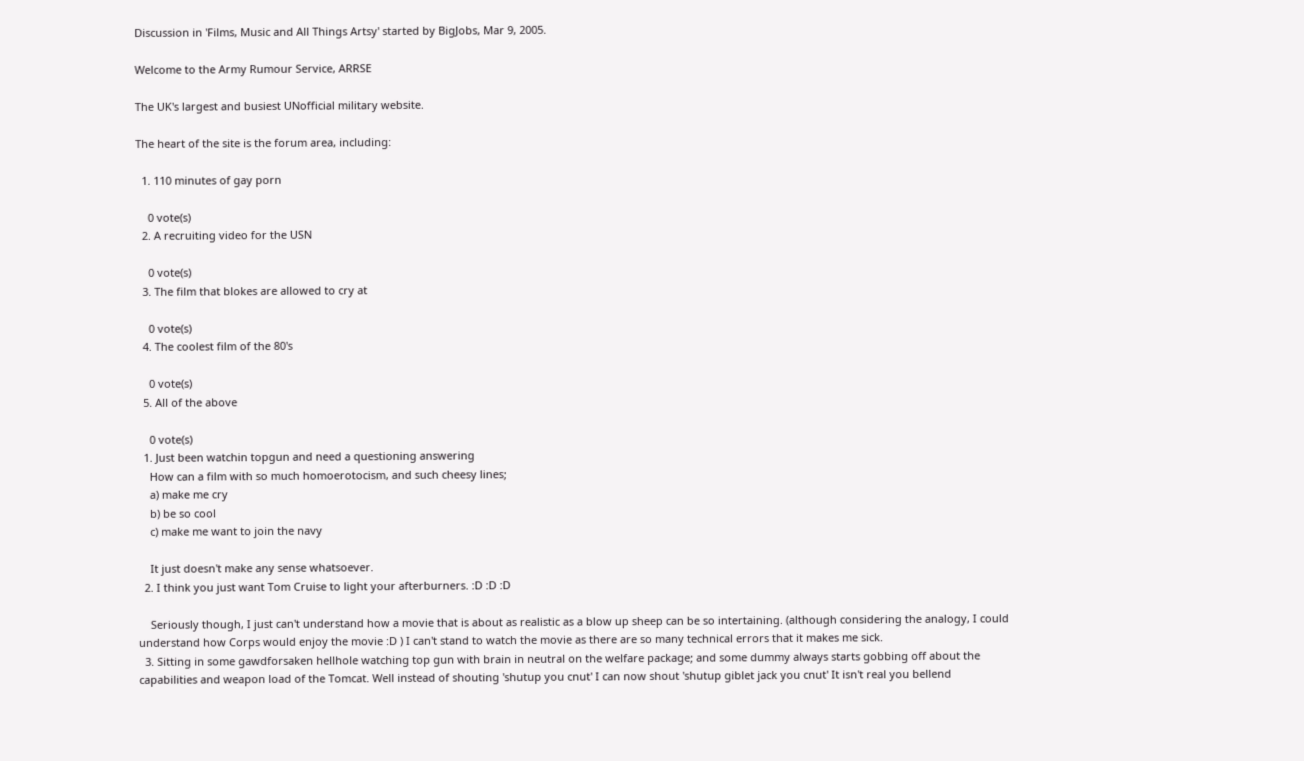Discussion in 'Films, Music and All Things Artsy' started by BigJobs, Mar 9, 2005.

Welcome to the Army Rumour Service, ARRSE

The UK's largest and busiest UNofficial military website.

The heart of the site is the forum area, including:

  1. 110 minutes of gay porn

    0 vote(s)
  2. A recruiting video for the USN

    0 vote(s)
  3. The film that blokes are allowed to cry at

    0 vote(s)
  4. The coolest film of the 80's

    0 vote(s)
  5. All of the above

    0 vote(s)
  1. Just been watchin topgun and need a questioning answering
    How can a film with so much homoerotocism, and such cheesy lines;
    a) make me cry
    b) be so cool
    c) make me want to join the navy

    It just doesn't make any sense whatsoever.
  2. I think you just want Tom Cruise to light your afterburners. :D :D :D

    Seriously though, I just can't understand how a movie that is about as realistic as a blow up sheep can be so intertaining. (although considering the analogy, I could understand how Corps would enjoy the movie :D ) I can't stand to watch the movie as there are so many technical errors that it makes me sick.
  3. Sitting in some gawdforsaken hellhole watching top gun with brain in neutral on the welfare package; and some dummy always starts gobbing off about the capabilities and weapon load of the Tomcat. Well instead of shouting 'shutup you cnut' I can now shout 'shutup giblet jack you cnut' It isn't real you bellend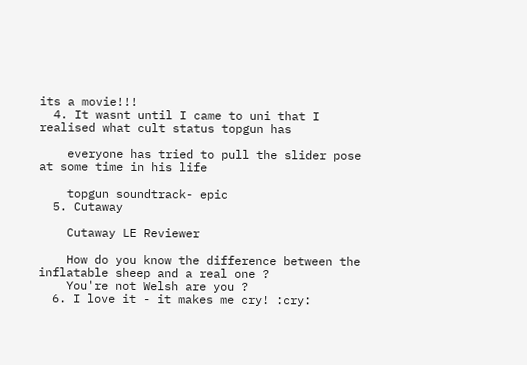its a movie!!!
  4. It wasnt until I came to uni that I realised what cult status topgun has

    everyone has tried to pull the slider pose at some time in his life

    topgun soundtrack- epic
  5. Cutaway

    Cutaway LE Reviewer

    How do you know the difference between the inflatable sheep and a real one ?
    You're not Welsh are you ?
  6. I love it - it makes me cry! :cry: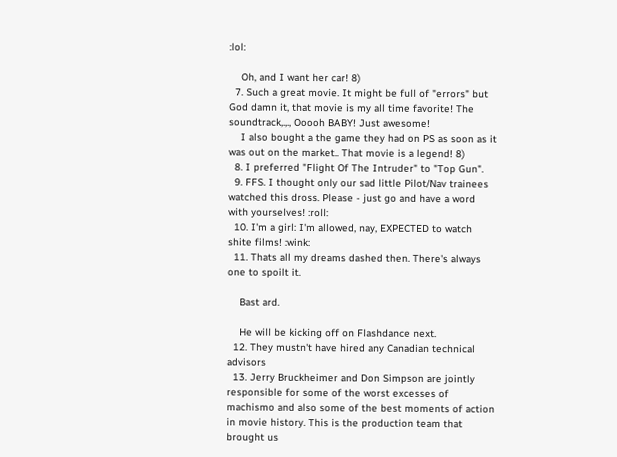:lol:

    Oh, and I want her car! 8)
  7. Such a great movie. It might be full of "errors" but God damn it, that movie is my all time favorite! The soundtrack,.,., Ooooh BABY! Just awesome!
    I also bought a the game they had on PS as soon as it was out on the market.. That movie is a legend! 8)
  8. I preferred "Flight Of The Intruder" to "Top Gun".
  9. FFS. I thought only our sad little Pilot/Nav trainees watched this dross. Please - just go and have a word with yourselves! :roll:
  10. I'm a girl: I'm allowed, nay, EXPECTED to watch shite films! :wink:
  11. Thats all my dreams dashed then. There's always one to spoilt it.

    Bast ard.

    He will be kicking off on Flashdance next.
  12. They mustn't have hired any Canadian technical advisors
  13. Jerry Bruckheimer and Don Simpson are jointly responsible for some of the worst excesses of machismo and also some of the best moments of action in movie history. This is the production team that brought us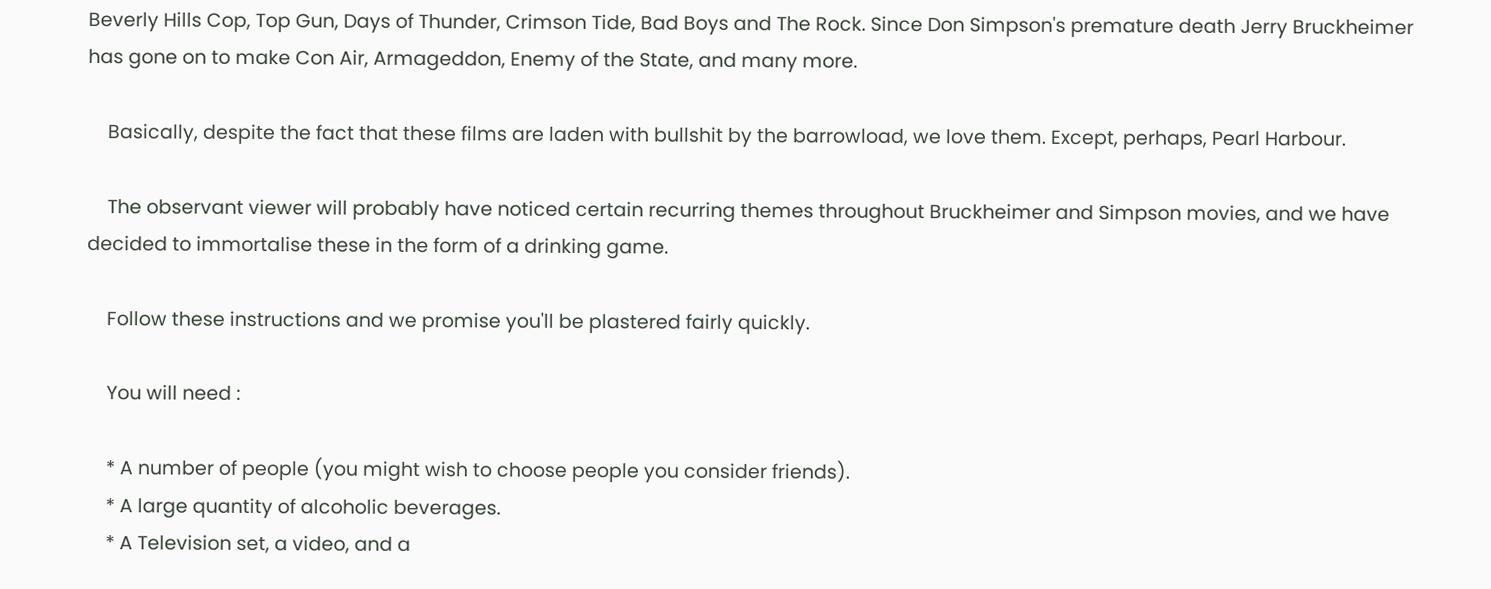Beverly Hills Cop, Top Gun, Days of Thunder, Crimson Tide, Bad Boys and The Rock. Since Don Simpson's premature death Jerry Bruckheimer has gone on to make Con Air, Armageddon, Enemy of the State, and many more.

    Basically, despite the fact that these films are laden with bullshit by the barrowload, we love them. Except, perhaps, Pearl Harbour.

    The observant viewer will probably have noticed certain recurring themes throughout Bruckheimer and Simpson movies, and we have decided to immortalise these in the form of a drinking game.

    Follow these instructions and we promise you'll be plastered fairly quickly.

    You will need :

    * A number of people (you might wish to choose people you consider friends).
    * A large quantity of alcoholic beverages.
    * A Television set, a video, and a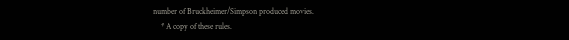number of Bruckheimer/Simpson produced movies.
    * A copy of these rules.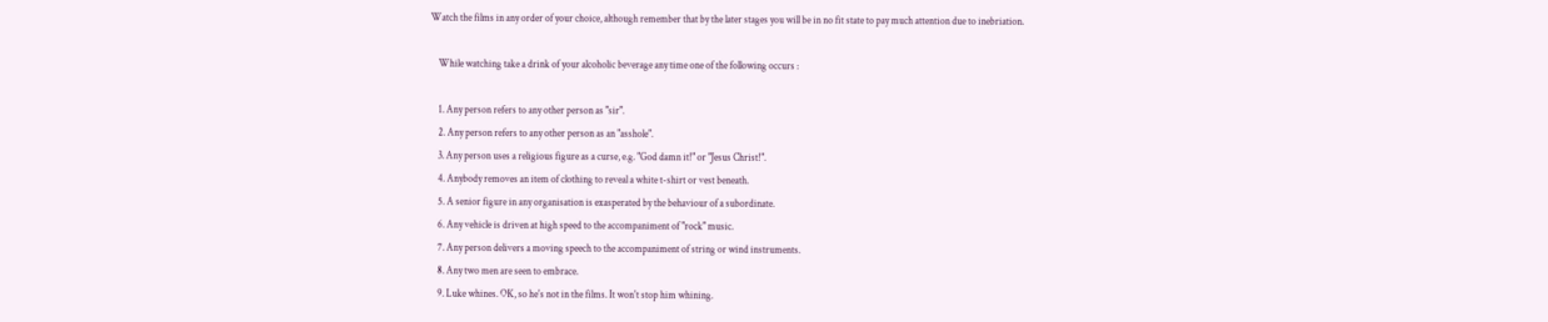Watch the films in any order of your choice, although remember that by the later stages you will be in no fit state to pay much attention due to inebriation.

    While watching take a drink of your alcoholic beverage any time one of the following occurs :

    1. Any person refers to any other person as "sir".
    2. Any person refers to any other person as an "asshole".
    3. Any person uses a religious figure as a curse, e.g. "God damn it!" or "Jesus Christ!".
    4. Anybody removes an item of clothing to reveal a white t-shirt or vest beneath.
    5. A senior figure in any organisation is exasperated by the behaviour of a subordinate.
    6. Any vehicle is driven at high speed to the accompaniment of "rock" music.
    7. Any person delivers a moving speech to the accompaniment of string or wind instruments.
    8. Any two men are seen to embrace.
    9. Luke whines. OK, so he's not in the films. It won't stop him whining.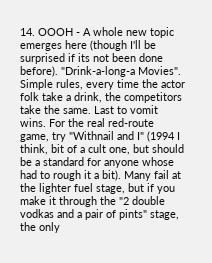14. OOOH - A whole new topic emerges here (though I'll be surprised if its not been done before). "Drink-a-long-a Movies". Simple rules, every time the actor folk take a drink, the competitors take the same. Last to vomit wins. For the real red-route game, try "Withnail and I" (1994 I think, bit of a cult one, but should be a standard for anyone whose had to rough it a bit). Many fail at the lighter fuel stage, but if you make it through the "2 double vodkas and a pair of pints" stage, the only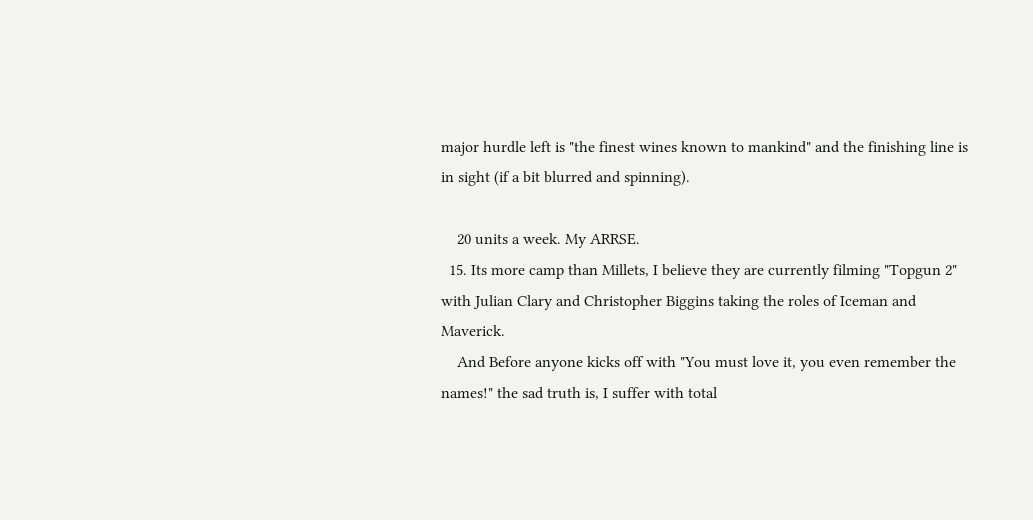major hurdle left is "the finest wines known to mankind" and the finishing line is in sight (if a bit blurred and spinning).

    20 units a week. My ARRSE.
  15. Its more camp than Millets, I believe they are currently filming "Topgun 2" with Julian Clary and Christopher Biggins taking the roles of Iceman and Maverick.
    And Before anyone kicks off with "You must love it, you even remember the names!" the sad truth is, I suffer with total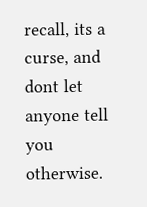recall, its a curse, and dont let anyone tell you otherwise.